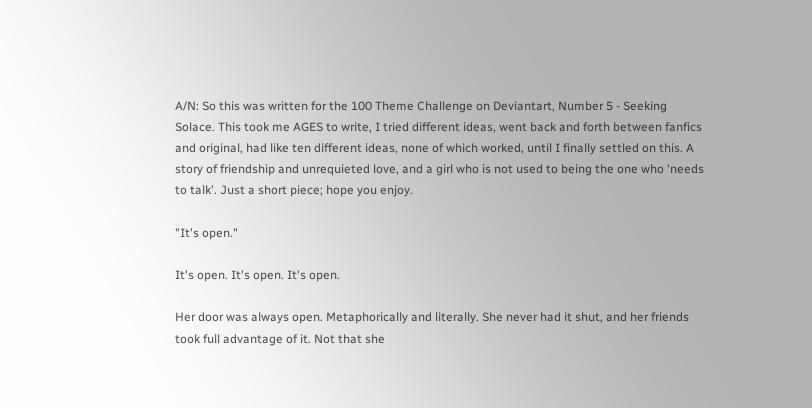A/N: So this was written for the 100 Theme Challenge on Deviantart, Number 5 - Seeking Solace. This took me AGES to write, I tried different ideas, went back and forth between fanfics and original, had like ten different ideas, none of which worked, until I finally settled on this. A story of friendship and unrequieted love, and a girl who is not used to being the one who 'needs to talk'. Just a short piece; hope you enjoy.

"It's open."

It's open. It's open. It's open.

Her door was always open. Metaphorically and literally. She never had it shut, and her friends took full advantage of it. Not that she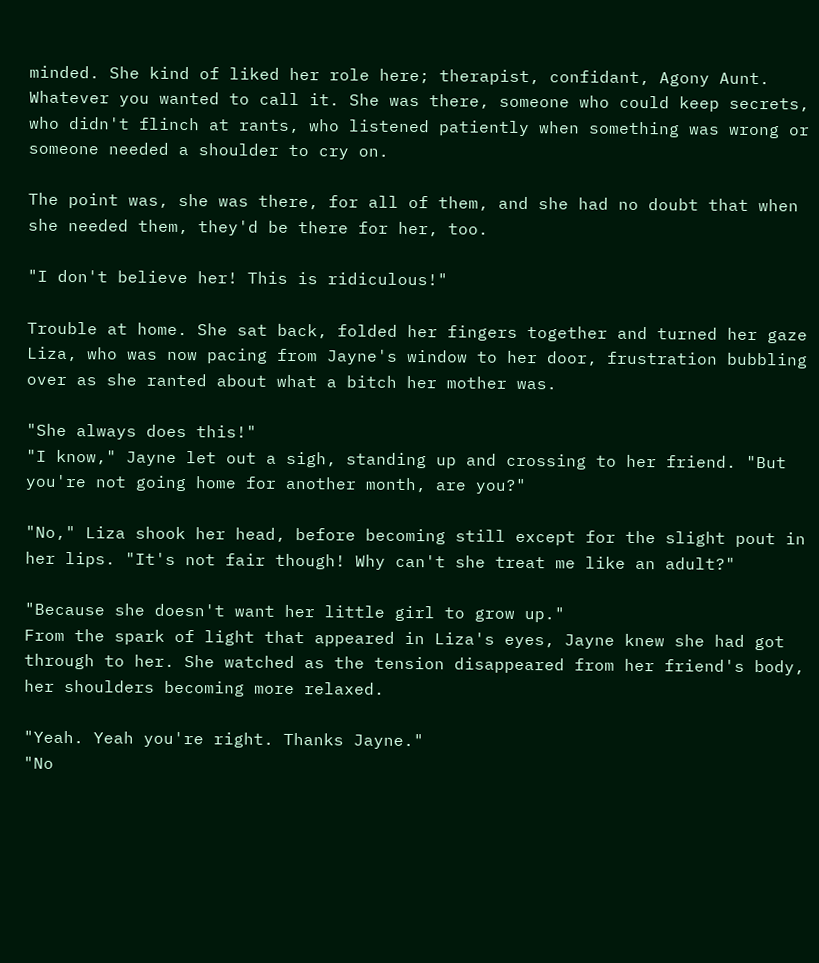minded. She kind of liked her role here; therapist, confidant, Agony Aunt. Whatever you wanted to call it. She was there, someone who could keep secrets, who didn't flinch at rants, who listened patiently when something was wrong or someone needed a shoulder to cry on.

The point was, she was there, for all of them, and she had no doubt that when she needed them, they'd be there for her, too.

"I don't believe her! This is ridiculous!"

Trouble at home. She sat back, folded her fingers together and turned her gaze Liza, who was now pacing from Jayne's window to her door, frustration bubbling over as she ranted about what a bitch her mother was.

"She always does this!"
"I know," Jayne let out a sigh, standing up and crossing to her friend. "But you're not going home for another month, are you?"

"No," Liza shook her head, before becoming still except for the slight pout in her lips. "It's not fair though! Why can't she treat me like an adult?"

"Because she doesn't want her little girl to grow up."
From the spark of light that appeared in Liza's eyes, Jayne knew she had got through to her. She watched as the tension disappeared from her friend's body, her shoulders becoming more relaxed.

"Yeah. Yeah you're right. Thanks Jayne."
"No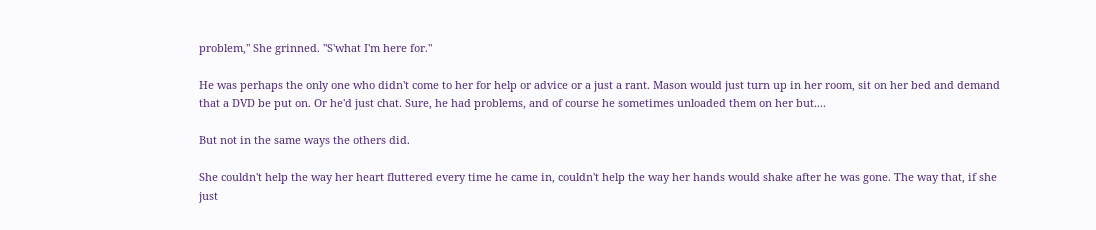problem," She grinned. "S'what I'm here for."

He was perhaps the only one who didn't come to her for help or advice or a just a rant. Mason would just turn up in her room, sit on her bed and demand that a DVD be put on. Or he'd just chat. Sure, he had problems, and of course he sometimes unloaded them on her but....

But not in the same ways the others did.

She couldn't help the way her heart fluttered every time he came in, couldn't help the way her hands would shake after he was gone. The way that, if she just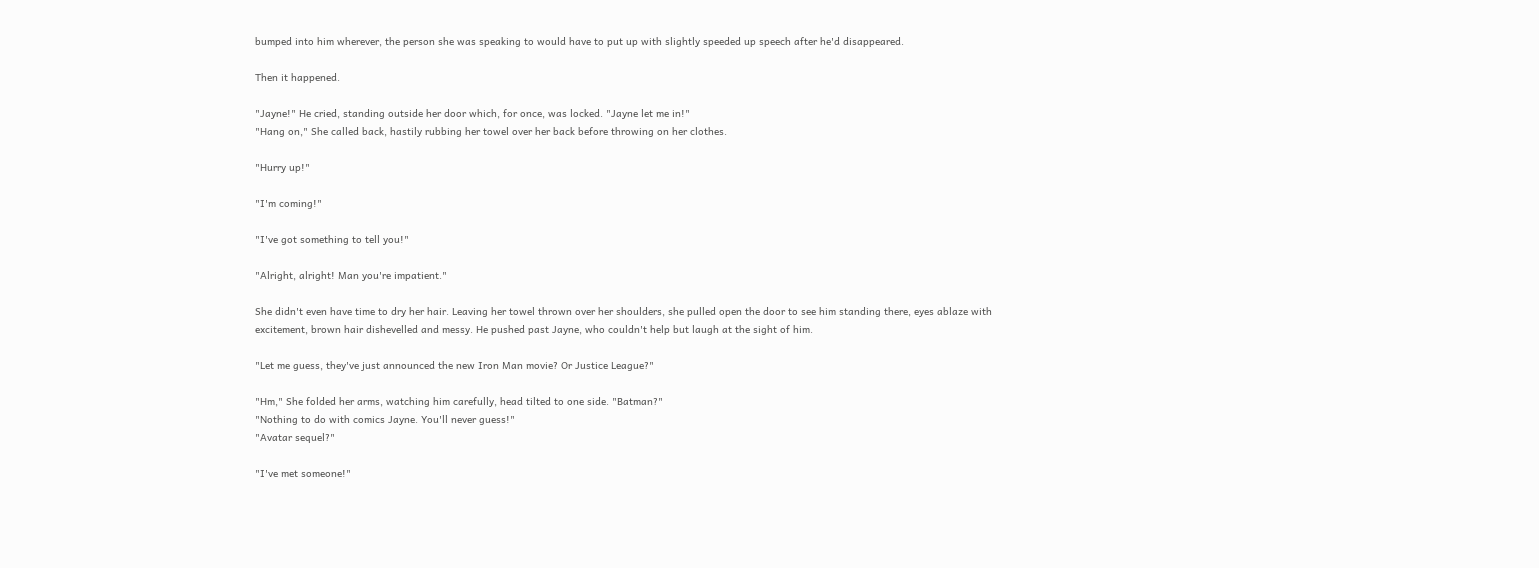bumped into him wherever, the person she was speaking to would have to put up with slightly speeded up speech after he'd disappeared.

Then it happened.

"Jayne!" He cried, standing outside her door which, for once, was locked. "Jayne let me in!"
"Hang on," She called back, hastily rubbing her towel over her back before throwing on her clothes.

"Hurry up!"

"I'm coming!"

"I've got something to tell you!"

"Alright, alright! Man you're impatient."

She didn't even have time to dry her hair. Leaving her towel thrown over her shoulders, she pulled open the door to see him standing there, eyes ablaze with excitement, brown hair dishevelled and messy. He pushed past Jayne, who couldn't help but laugh at the sight of him.

"Let me guess, they've just announced the new Iron Man movie? Or Justice League?"

"Hm," She folded her arms, watching him carefully, head tilted to one side. "Batman?"
"Nothing to do with comics Jayne. You'll never guess!"
"Avatar sequel?"

"I've met someone!"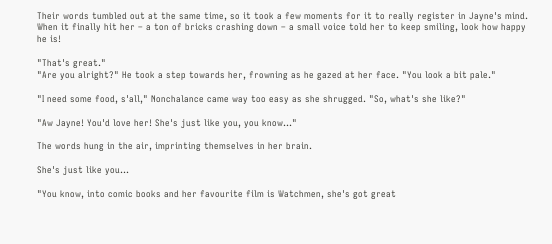Their words tumbled out at the same time, so it took a few moments for it to really register in Jayne's mind. When it finally hit her – a ton of bricks crashing down – a small voice told her to keep smiling, look how happy he is!

"That's great."
"Are you alright?" He took a step towards her, frowning as he gazed at her face. "You look a bit pale."

"I need some food, s'all," Nonchalance came way too easy as she shrugged. "So, what's she like?"

"Aw Jayne! You'd love her! She's just like you, you know..."

The words hung in the air, imprinting themselves in her brain.

She's just like you...

"You know, into comic books and her favourite film is Watchmen, she's got great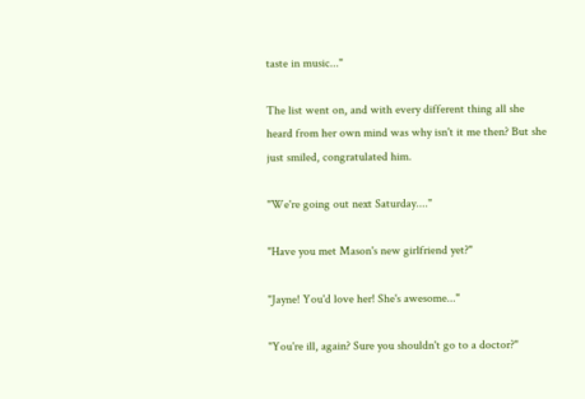taste in music..."

The list went on, and with every different thing all she heard from her own mind was why isn't it me then? But she just smiled, congratulated him.

"We're going out next Saturday...."

"Have you met Mason's new girlfriend yet?"

"Jayne! You'd love her! She's awesome..."

"You're ill, again? Sure you shouldn't go to a doctor?"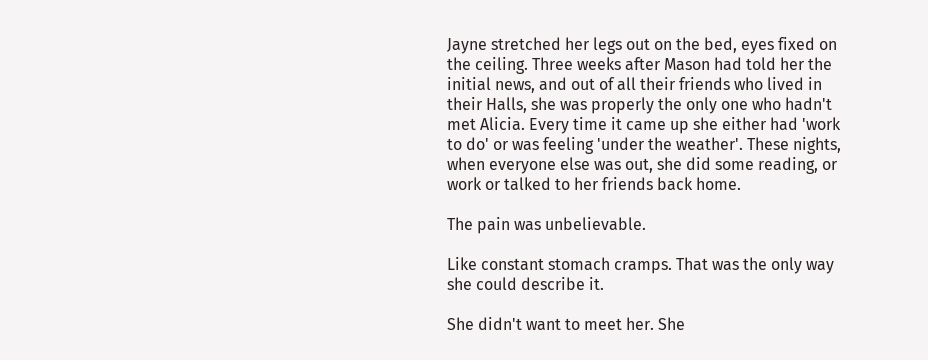Jayne stretched her legs out on the bed, eyes fixed on the ceiling. Three weeks after Mason had told her the initial news, and out of all their friends who lived in their Halls, she was properly the only one who hadn't met Alicia. Every time it came up she either had 'work to do' or was feeling 'under the weather'. These nights, when everyone else was out, she did some reading, or work or talked to her friends back home.

The pain was unbelievable.

Like constant stomach cramps. That was the only way she could describe it.

She didn't want to meet her. She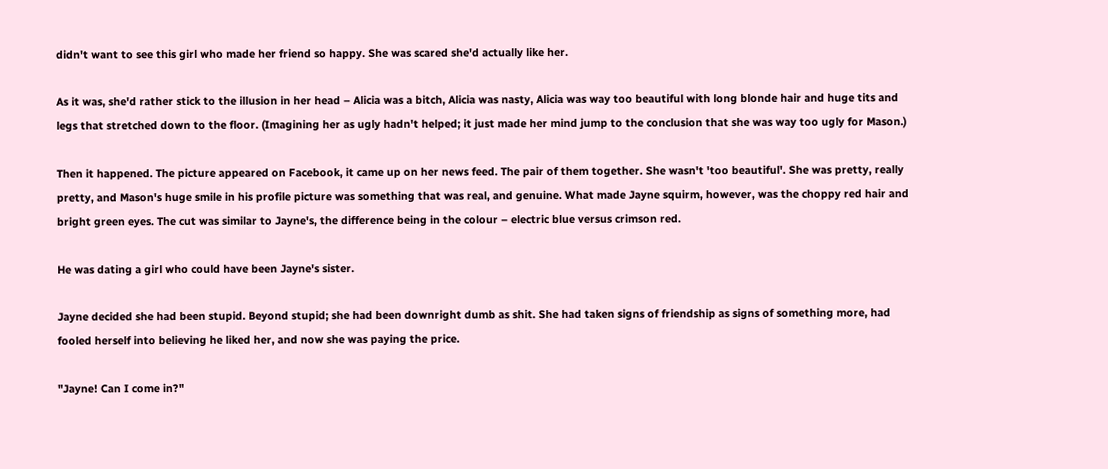didn't want to see this girl who made her friend so happy. She was scared she'd actually like her.

As it was, she'd rather stick to the illusion in her head – Alicia was a bitch, Alicia was nasty, Alicia was way too beautiful with long blonde hair and huge tits and legs that stretched down to the floor. (Imagining her as ugly hadn't helped; it just made her mind jump to the conclusion that she was way too ugly for Mason.)

Then it happened. The picture appeared on Facebook, it came up on her news feed. The pair of them together. She wasn't 'too beautiful'. She was pretty, really pretty, and Mason's huge smile in his profile picture was something that was real, and genuine. What made Jayne squirm, however, was the choppy red hair and bright green eyes. The cut was similar to Jayne's, the difference being in the colour – electric blue versus crimson red.

He was dating a girl who could have been Jayne's sister.

Jayne decided she had been stupid. Beyond stupid; she had been downright dumb as shit. She had taken signs of friendship as signs of something more, had fooled herself into believing he liked her, and now she was paying the price.

"Jayne! Can I come in?"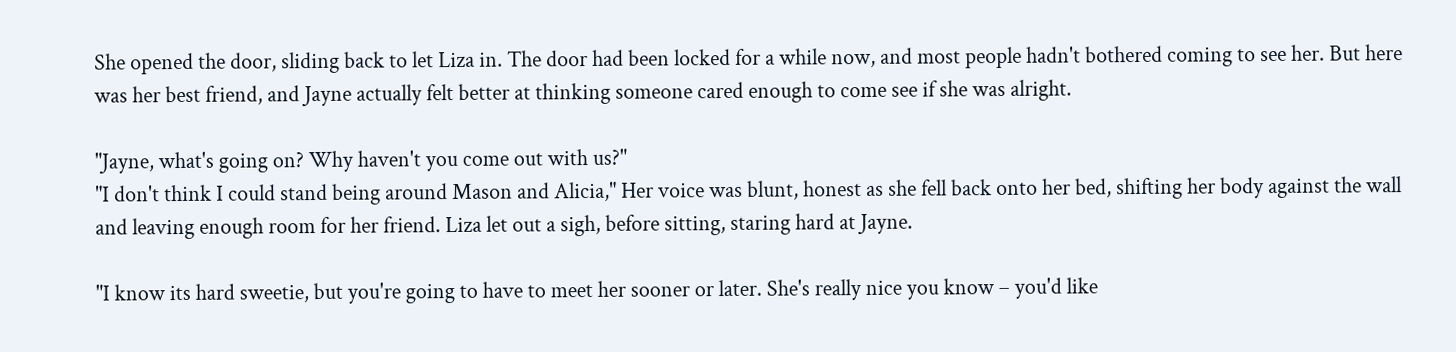She opened the door, sliding back to let Liza in. The door had been locked for a while now, and most people hadn't bothered coming to see her. But here was her best friend, and Jayne actually felt better at thinking someone cared enough to come see if she was alright.

"Jayne, what's going on? Why haven't you come out with us?"
"I don't think I could stand being around Mason and Alicia," Her voice was blunt, honest as she fell back onto her bed, shifting her body against the wall and leaving enough room for her friend. Liza let out a sigh, before sitting, staring hard at Jayne.

"I know its hard sweetie, but you're going to have to meet her sooner or later. She's really nice you know – you'd like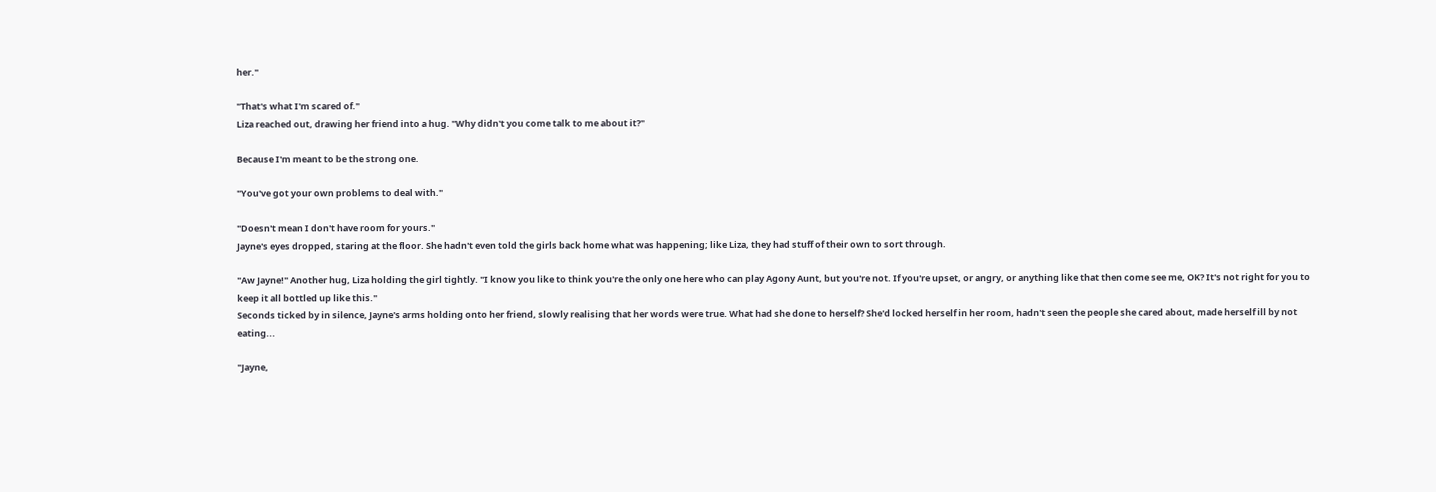her."

"That's what I'm scared of."
Liza reached out, drawing her friend into a hug. "Why didn't you come talk to me about it?"

Because I'm meant to be the strong one.

"You've got your own problems to deal with."

"Doesn't mean I don't have room for yours."
Jayne's eyes dropped, staring at the floor. She hadn't even told the girls back home what was happening; like Liza, they had stuff of their own to sort through.

"Aw Jayne!" Another hug, Liza holding the girl tightly. "I know you like to think you're the only one here who can play Agony Aunt, but you're not. If you're upset, or angry, or anything like that then come see me, OK? It's not right for you to keep it all bottled up like this."
Seconds ticked by in silence, Jayne's arms holding onto her friend, slowly realising that her words were true. What had she done to herself? She'd locked herself in her room, hadn't seen the people she cared about, made herself ill by not eating...

"Jayne,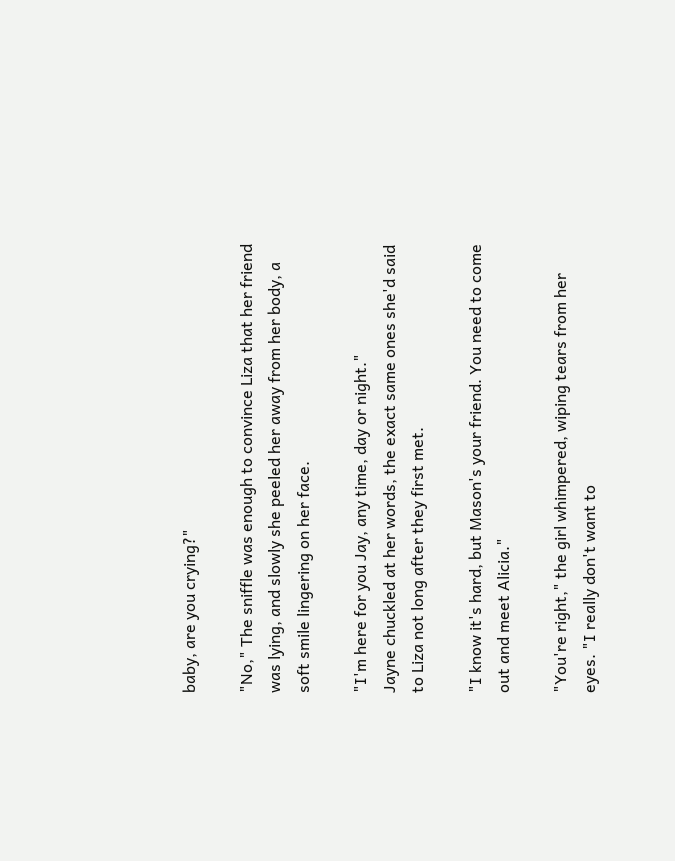baby, are you crying?"

"No," The sniffle was enough to convince Liza that her friend was lying, and slowly she peeled her away from her body, a soft smile lingering on her face.

"I'm here for you Jay, any time, day or night."
Jayne chuckled at her words, the exact same ones she'd said to Liza not long after they first met.

"I know it's hard, but Mason's your friend. You need to come out and meet Alicia."

"You're right," the girl whimpered, wiping tears from her eyes. "I really don't want to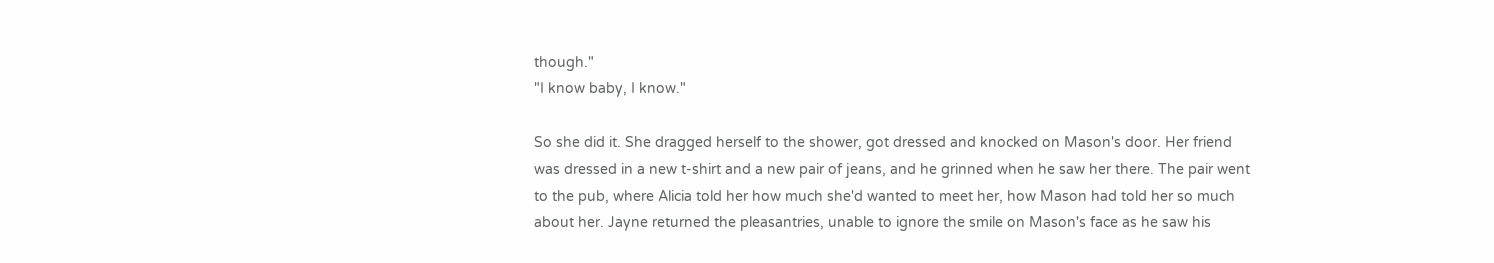though."
"I know baby, I know."

So she did it. She dragged herself to the shower, got dressed and knocked on Mason's door. Her friend was dressed in a new t-shirt and a new pair of jeans, and he grinned when he saw her there. The pair went to the pub, where Alicia told her how much she'd wanted to meet her, how Mason had told her so much about her. Jayne returned the pleasantries, unable to ignore the smile on Mason's face as he saw his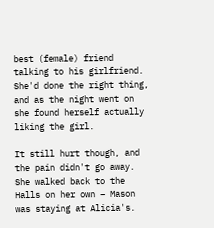best (female) friend talking to his girlfriend. She'd done the right thing, and as the night went on she found herself actually liking the girl.

It still hurt though, and the pain didn't go away. She walked back to the Halls on her own – Mason was staying at Alicia's.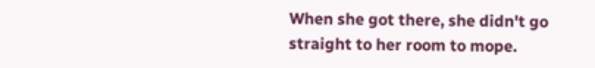When she got there, she didn't go straight to her room to mope.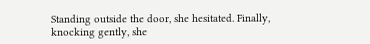Standing outside the door, she hesitated. Finally, knocking gently, she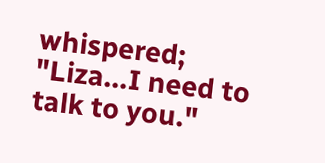whispered; "Liza...I need to talk to you."